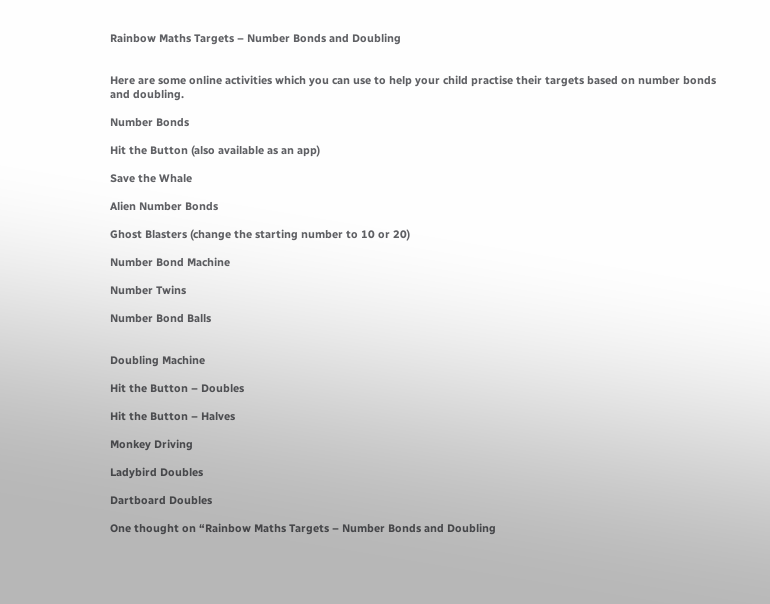Rainbow Maths Targets – Number Bonds and Doubling


Here are some online activities which you can use to help your child practise their targets based on number bonds and doubling.

Number Bonds

Hit the Button (also available as an app)

Save the Whale

Alien Number Bonds

Ghost Blasters (change the starting number to 10 or 20)

Number Bond Machine

Number Twins

Number Bond Balls


Doubling Machine

Hit the Button – Doubles

Hit the Button – Halves

Monkey Driving

Ladybird Doubles

Dartboard Doubles

One thought on “Rainbow Maths Targets – Number Bonds and Doubling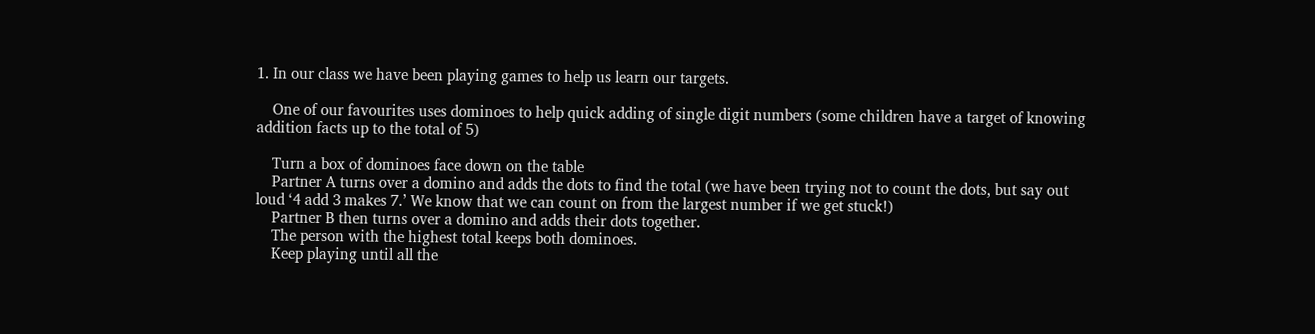1. In our class we have been playing games to help us learn our targets.

    One of our favourites uses dominoes to help quick adding of single digit numbers (some children have a target of knowing addition facts up to the total of 5)

    Turn a box of dominoes face down on the table
    Partner A turns over a domino and adds the dots to find the total (we have been trying not to count the dots, but say out loud ‘4 add 3 makes 7.’ We know that we can count on from the largest number if we get stuck!)
    Partner B then turns over a domino and adds their dots together.
    The person with the highest total keeps both dominoes.
    Keep playing until all the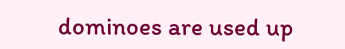dominoes are used up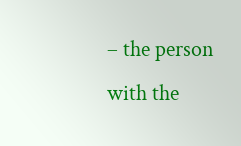– the person with the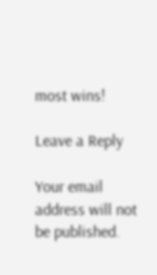most wins!

Leave a Reply

Your email address will not be published.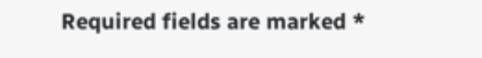Required fields are marked *